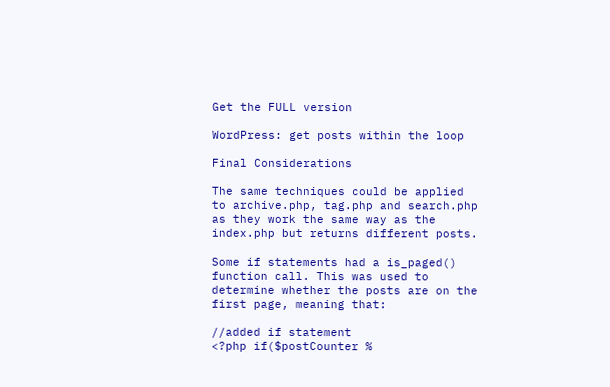Get the FULL version

WordPress: get posts within the loop

Final Considerations

The same techniques could be applied to archive.php, tag.php and search.php as they work the same way as the index.php but returns different posts.

Some if statements had a is_paged() function call. This was used to determine whether the posts are on the first page, meaning that:

//added if statement
<?php if($postCounter %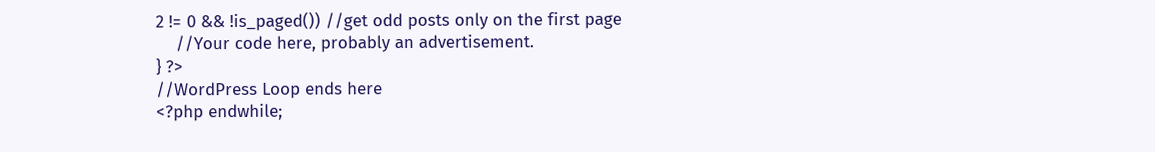2 != 0 && !is_paged()) //get odd posts only on the first page
    //Your code here, probably an advertisement.
} ?>
//WordPress Loop ends here
<?php endwhile;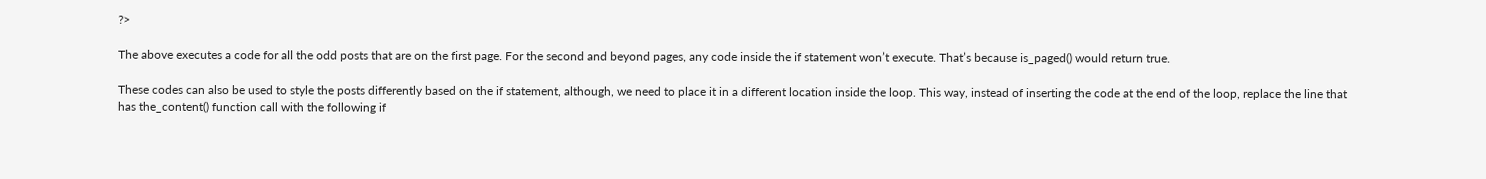?>

The above executes a code for all the odd posts that are on the first page. For the second and beyond pages, any code inside the if statement won’t execute. That’s because is_paged() would return true.

These codes can also be used to style the posts differently based on the if statement, although, we need to place it in a different location inside the loop. This way, instead of inserting the code at the end of the loop, replace the line that has the_content() function call with the following if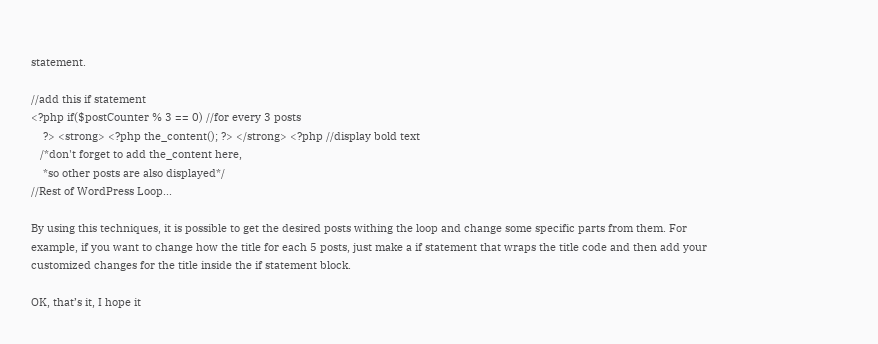statement.

//add this if statement
<?php if($postCounter % 3 == 0) //for every 3 posts
    ?> <strong> <?php the_content(); ?> </strong> <?php //display bold text
   /*don't forget to add the_content here,
    *so other posts are also displayed*/
//Rest of WordPress Loop...

By using this techniques, it is possible to get the desired posts withing the loop and change some specific parts from them. For example, if you want to change how the title for each 5 posts, just make a if statement that wraps the title code and then add your customized changes for the title inside the if statement block.

OK, that’s it, I hope it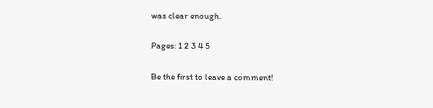was clear enough.

Pages: 1 2 3 4 5

Be the first to leave a comment!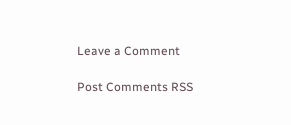Leave a Comment

Post Comments RSS